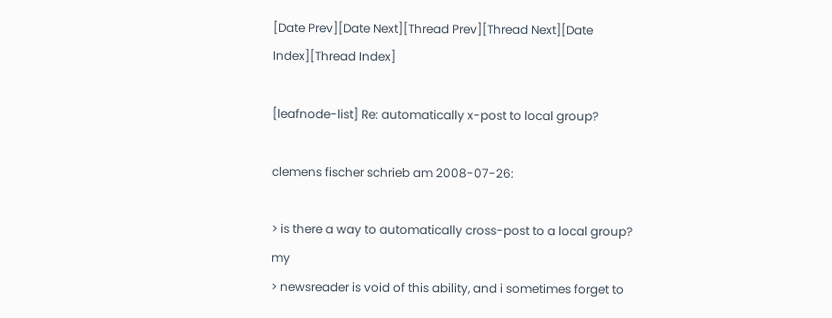[Date Prev][Date Next][Thread Prev][Thread Next][Date Index][Thread Index]

[leafnode-list] Re: automatically x-post to local group?

clemens fischer schrieb am 2008-07-26:

> is there a way to automatically cross-post to a local group?  my
> newsreader is void of this ability, and i sometimes forget to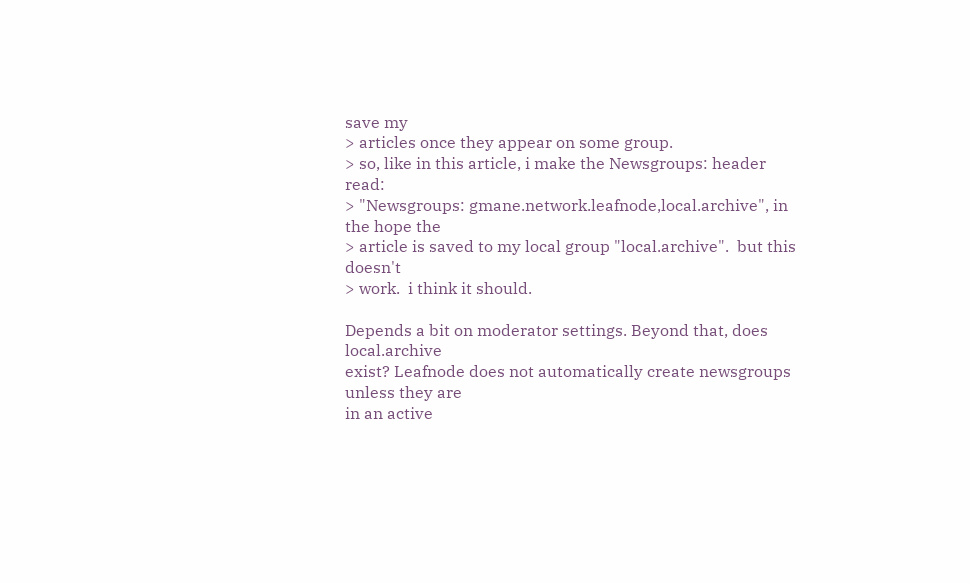save my
> articles once they appear on some group.
> so, like in this article, i make the Newsgroups: header read:
> "Newsgroups: gmane.network.leafnode,local.archive", in the hope the
> article is saved to my local group "local.archive".  but this doesn't
> work.  i think it should.

Depends a bit on moderator settings. Beyond that, does local.archive
exist? Leafnode does not automatically create newsgroups unless they are
in an active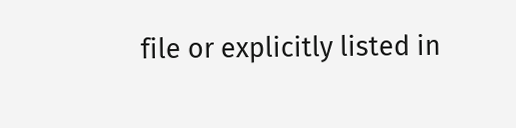file or explicitly listed in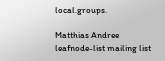local.groups.

Matthias Andree
leafnode-list mailing list